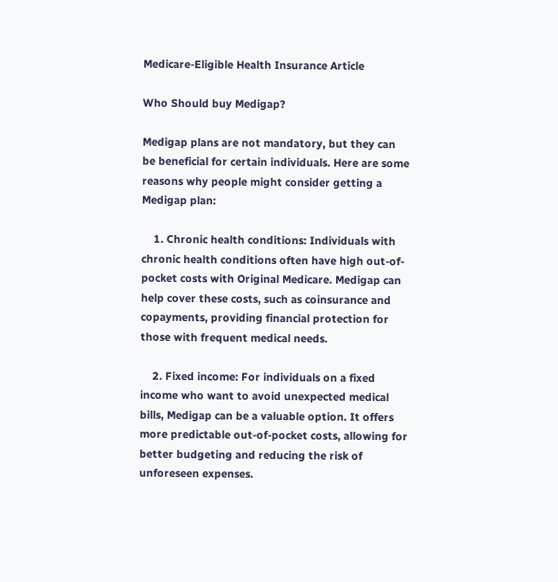Medicare-Eligible Health Insurance Article

Who Should buy Medigap?

Medigap plans are not mandatory, but they can be beneficial for certain individuals. Here are some reasons why people might consider getting a Medigap plan:

    1. Chronic health conditions: Individuals with chronic health conditions often have high out-of-pocket costs with Original Medicare. Medigap can help cover these costs, such as coinsurance and copayments, providing financial protection for those with frequent medical needs.

    2. Fixed income: For individuals on a fixed income who want to avoid unexpected medical bills, Medigap can be a valuable option. It offers more predictable out-of-pocket costs, allowing for better budgeting and reducing the risk of unforeseen expenses.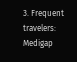3. Frequent travelers: Medigap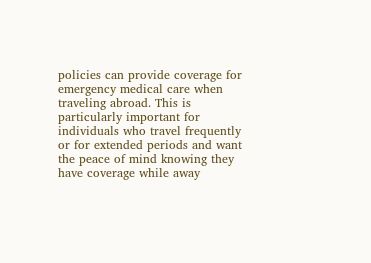policies can provide coverage for emergency medical care when traveling abroad. This is particularly important for individuals who travel frequently or for extended periods and want the peace of mind knowing they have coverage while away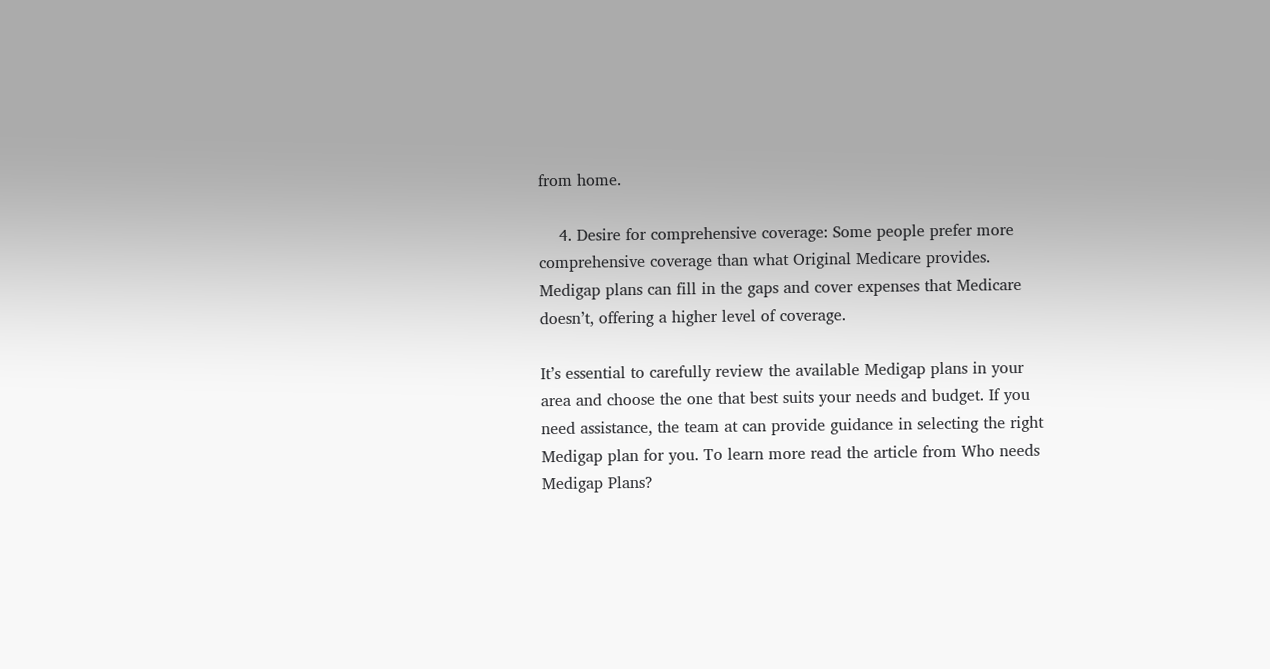from home.

    4. Desire for comprehensive coverage: Some people prefer more comprehensive coverage than what Original Medicare provides. Medigap plans can fill in the gaps and cover expenses that Medicare doesn’t, offering a higher level of coverage.

It’s essential to carefully review the available Medigap plans in your area and choose the one that best suits your needs and budget. If you need assistance, the team at can provide guidance in selecting the right Medigap plan for you. To learn more read the article from Who needs Medigap Plans?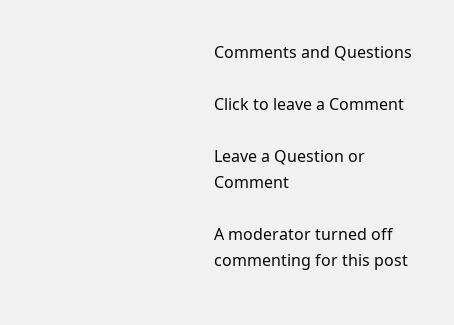Comments and Questions

Click to leave a Comment

Leave a Question or Comment

A moderator turned off commenting for this post